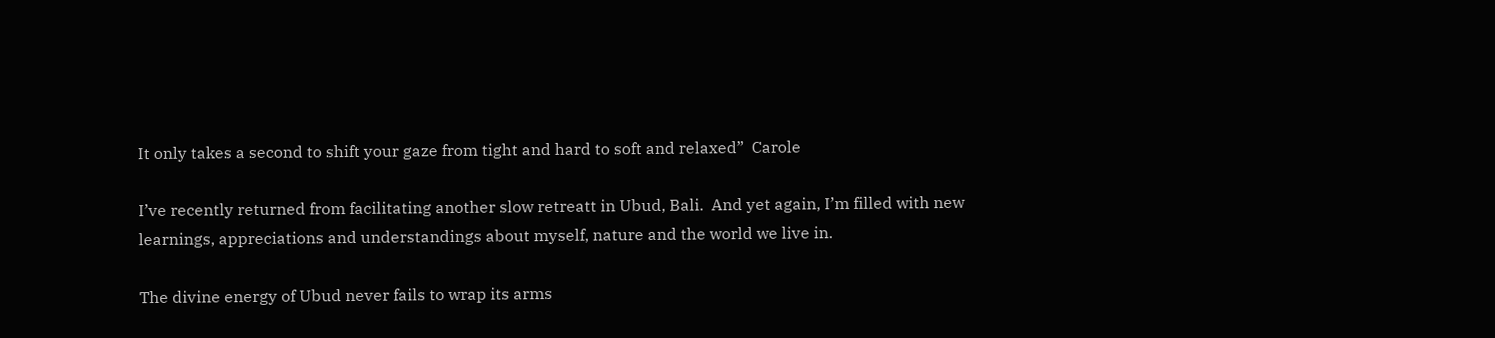It only takes a second to shift your gaze from tight and hard to soft and relaxed”  Carole

I’ve recently returned from facilitating another slow retreatt in Ubud, Bali.  And yet again, I’m filled with new learnings, appreciations and understandings about myself, nature and the world we live in.

The divine energy of Ubud never fails to wrap its arms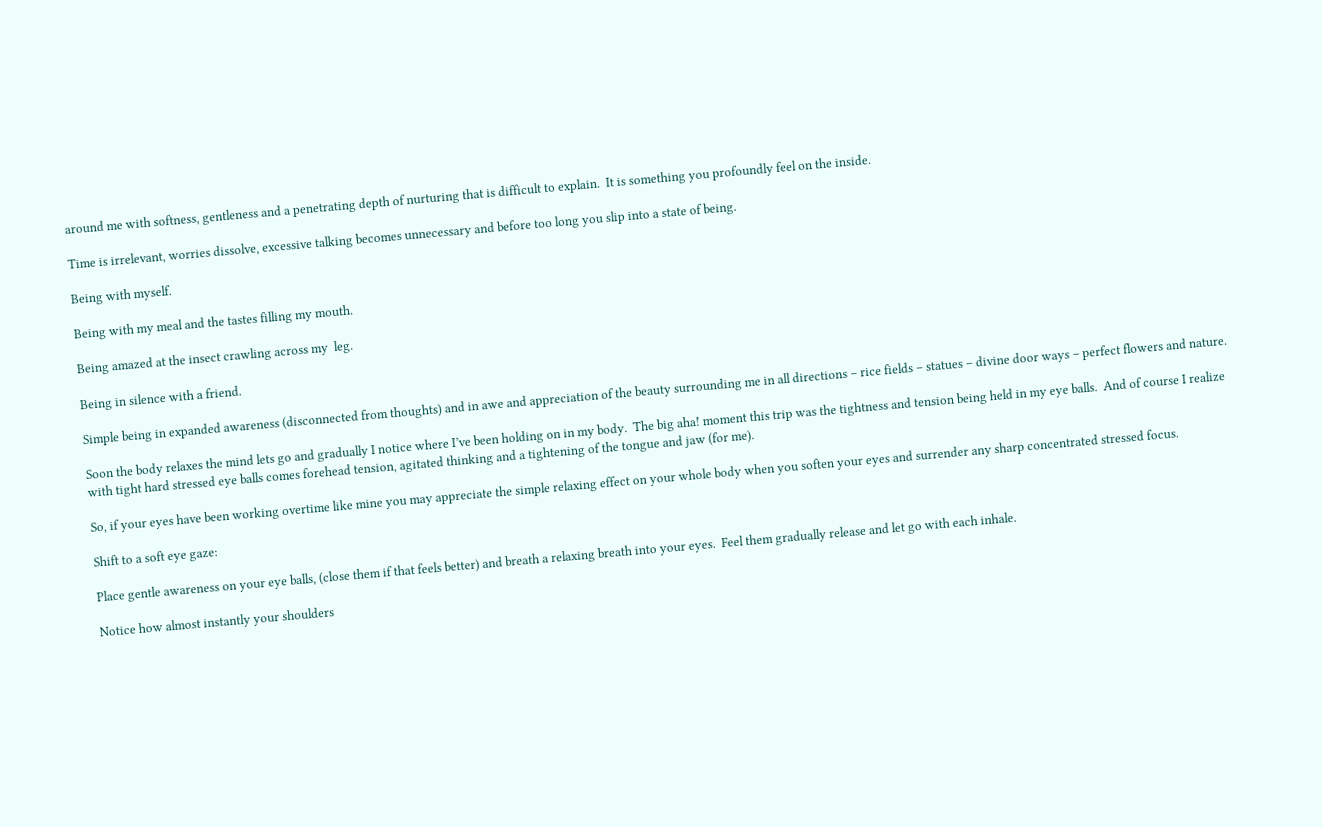around me with softness, gentleness and a penetrating depth of nurturing that is difficult to explain.  It is something you profoundly feel on the inside.

Time is irrelevant, worries dissolve, excessive talking becomes unnecessary and before too long you slip into a state of being.

Being with myself.

Being with my meal and the tastes filling my mouth.

Being amazed at the insect crawling across my  leg.

Being in silence with a friend.

Simple being in expanded awareness (disconnected from thoughts) and in awe and appreciation of the beauty surrounding me in all directions – rice fields – statues – divine door ways – perfect flowers and nature.

Soon the body relaxes the mind lets go and gradually I notice where I’ve been holding on in my body.  The big aha! moment this trip was the tightness and tension being held in my eye balls.  And of course I realize with tight hard stressed eye balls comes forehead tension, agitated thinking and a tightening of the tongue and jaw (for me).

So, if your eyes have been working overtime like mine you may appreciate the simple relaxing effect on your whole body when you soften your eyes and surrender any sharp concentrated stressed focus.

Shift to a soft eye gaze:

Place gentle awareness on your eye balls, (close them if that feels better) and breath a relaxing breath into your eyes.  Feel them gradually release and let go with each inhale.

Notice how almost instantly your shoulders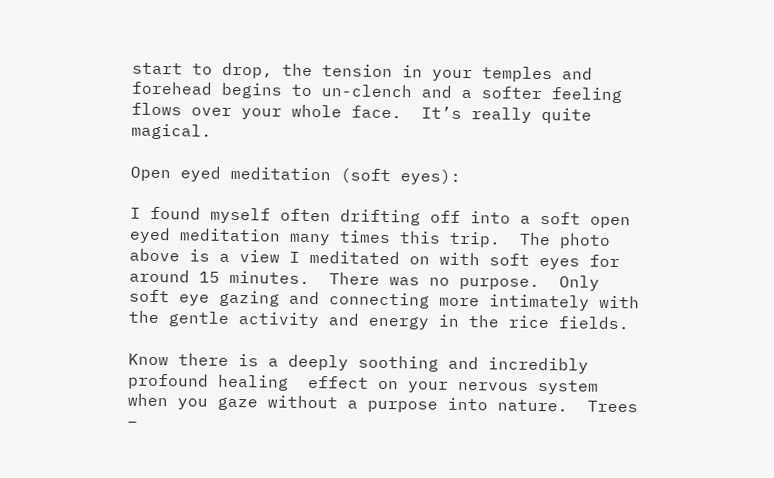start to drop, the tension in your temples and forehead begins to un-clench and a softer feeling flows over your whole face.  It’s really quite magical.

Open eyed meditation (soft eyes):

I found myself often drifting off into a soft open eyed meditation many times this trip.  The photo above is a view I meditated on with soft eyes for around 15 minutes.  There was no purpose.  Only soft eye gazing and connecting more intimately with the gentle activity and energy in the rice fields.

Know there is a deeply soothing and incredibly profound healing  effect on your nervous system when you gaze without a purpose into nature.  Trees –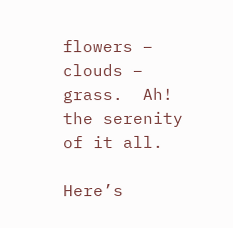flowers – clouds – grass.  Ah! the serenity of it all.

Here’s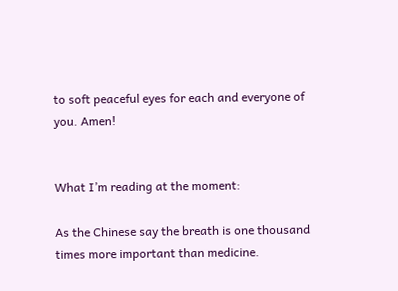to soft peaceful eyes for each and everyone of you. Amen!


What I’m reading at the moment:

As the Chinese say the breath is one thousand times more important than medicine.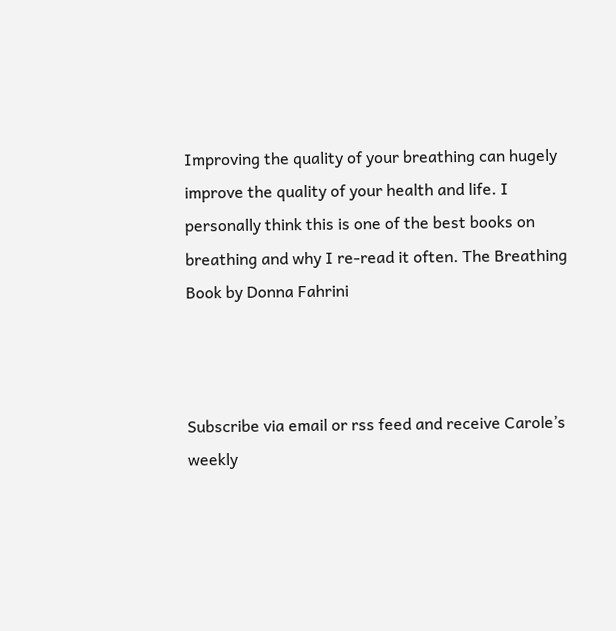Improving the quality of your breathing can hugely improve the quality of your health and life. I personally think this is one of the best books on breathing and why I re-read it often. The Breathing Book by Donna Fahrini



Subscribe via email or rss feed and receive Carole’s weekly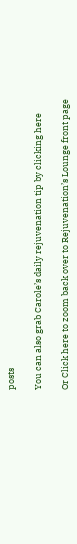posts

You can also grab Carole’s daily rejuvenation tip by clicking here

Or Click here to zoom back over to Rejuvenation’s Lounge front page